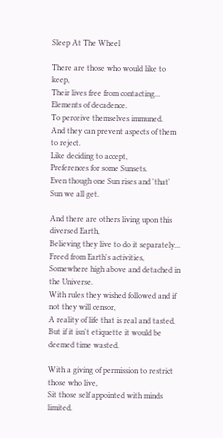Sleep At The Wheel

There are those who would like to keep,
Their lives free from contacting...
Elements of decadence.
To perceive themselves immuned.
And they can prevent aspects of them to reject.
Like deciding to accept,
Preferences for some Sunsets.
Even though one Sun rises and 'that' Sun we all get.

And there are others living upon this diversed Earth,
Believing they live to do it separately...
Freed from Earth's activities,
Somewhere high above and detached in the Universe.
With rules they wished followed and if not they will censor,
A reality of life that is real and tasted.
But if it isn't etiquette it would be deemed time wasted.

With a giving of permission to restrict those who live,
Sit those self appointed with minds limited.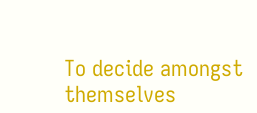To decide amongst themselves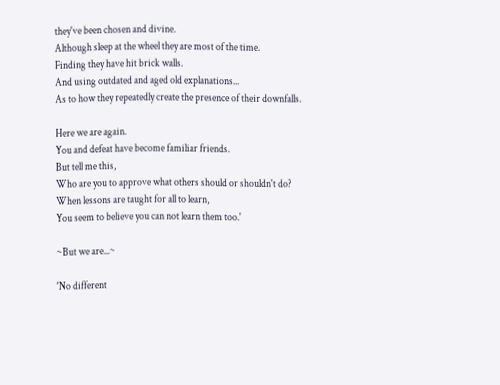they've been chosen and divine.
Although sleep at the wheel they are most of the time.
Finding they have hit brick walls.
And using outdated and aged old explanations...
As to how they repeatedly create the presence of their downfalls.

Here we are again.
You and defeat have become familiar friends.
But tell me this,
Who are you to approve what others should or shouldn't do?
When lessons are taught for all to learn,
You seem to believe you can not learn them too.'

~But we are...~

'No different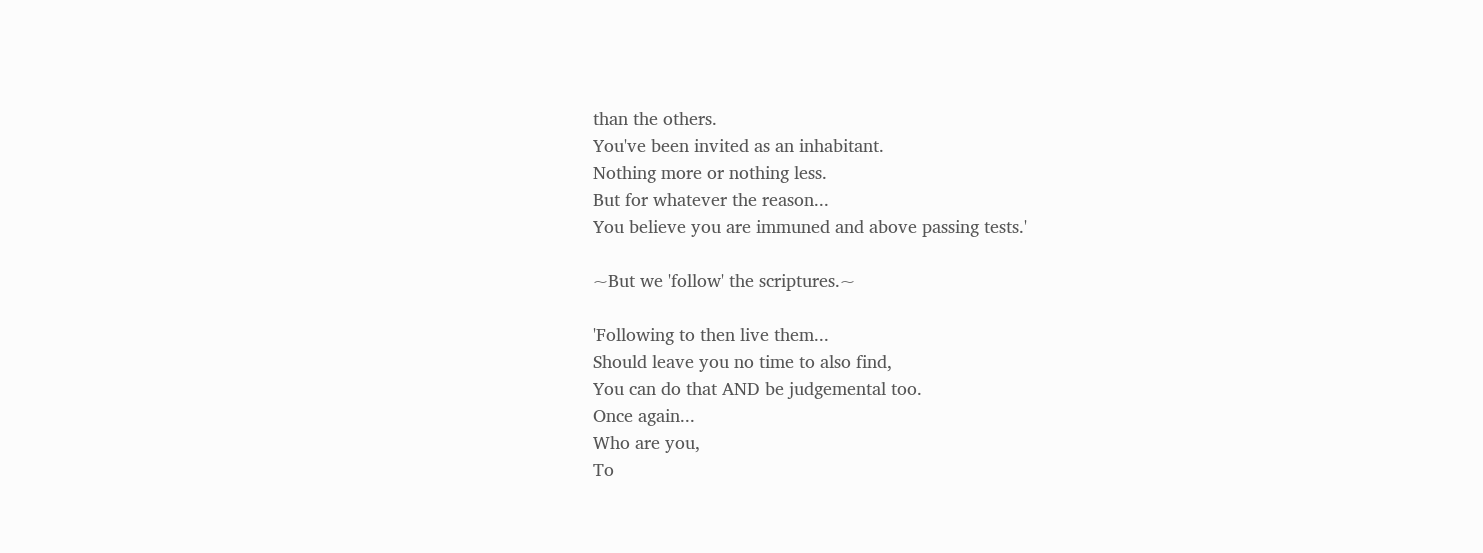than the others.
You've been invited as an inhabitant.
Nothing more or nothing less.
But for whatever the reason...
You believe you are immuned and above passing tests.'

~But we 'follow' the scriptures.~

'Following to then live them...
Should leave you no time to also find,
You can do that AND be judgemental too.
Once again...
Who are you,
To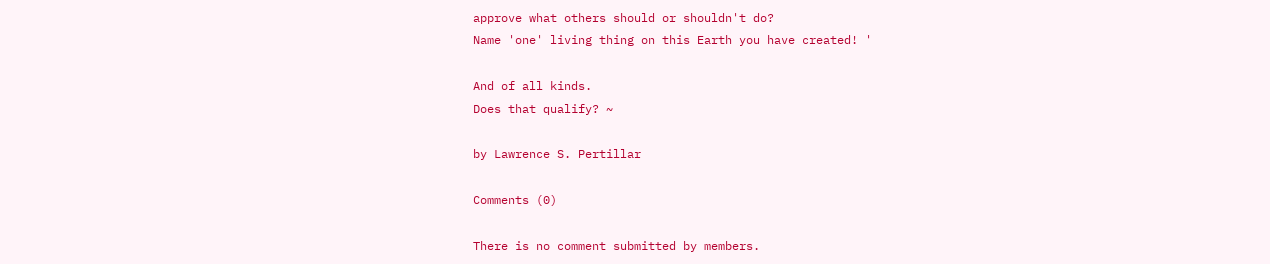approve what others should or shouldn't do?
Name 'one' living thing on this Earth you have created! '

And of all kinds.
Does that qualify? ~

by Lawrence S. Pertillar

Comments (0)

There is no comment submitted by members.